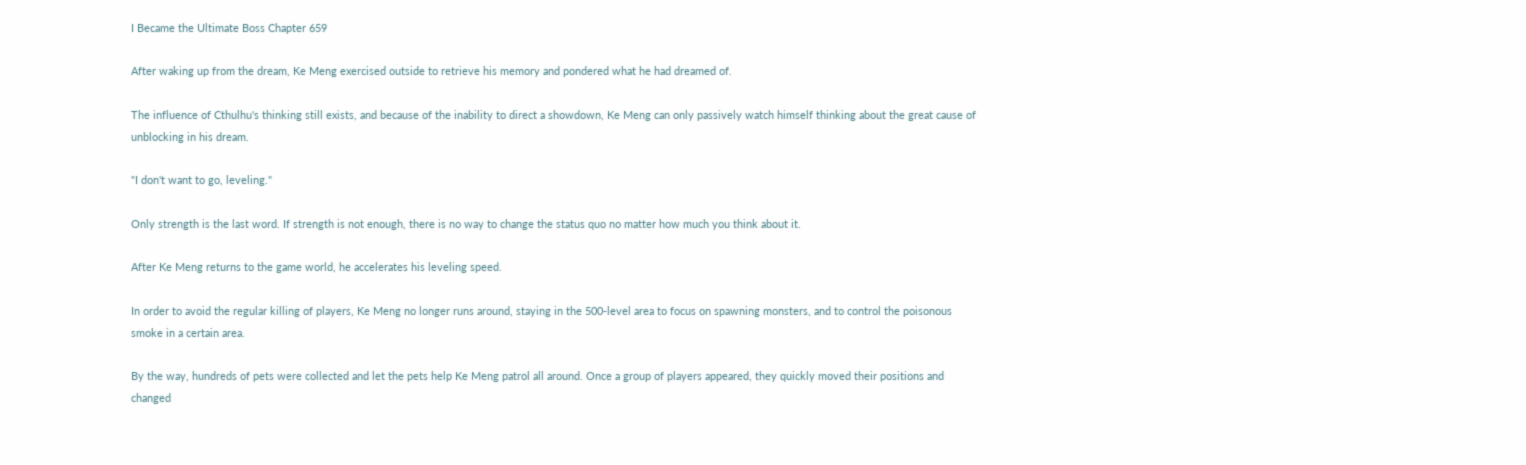I Became the Ultimate Boss Chapter 659

After waking up from the dream, Ke Meng exercised outside to retrieve his memory and pondered what he had dreamed of.

The influence of Cthulhu's thinking still exists, and because of the inability to direct a showdown, Ke Meng can only passively watch himself thinking about the great cause of unblocking in his dream.

"I don't want to go, leveling."

Only strength is the last word. If strength is not enough, there is no way to change the status quo no matter how much you think about it.

After Ke Meng returns to the game world, he accelerates his leveling speed.

In order to avoid the regular killing of players, Ke Meng no longer runs around, staying in the 500-level area to focus on spawning monsters, and to control the poisonous smoke in a certain area.

By the way, hundreds of pets were collected and let the pets help Ke Meng patrol all around. Once a group of players appeared, they quickly moved their positions and changed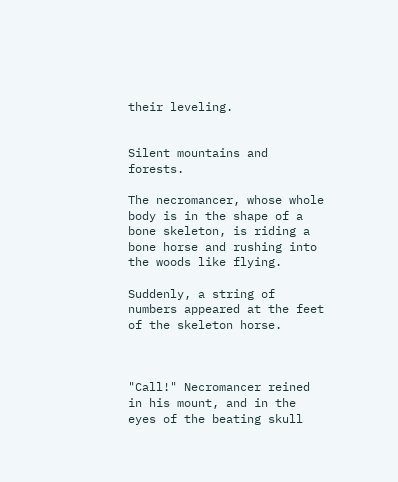their leveling.


Silent mountains and forests.

The necromancer, whose whole body is in the shape of a bone skeleton, is riding a bone horse and rushing into the woods like flying.

Suddenly, a string of numbers appeared at the feet of the skeleton horse.



"Call!" Necromancer reined in his mount, and in the eyes of the beating skull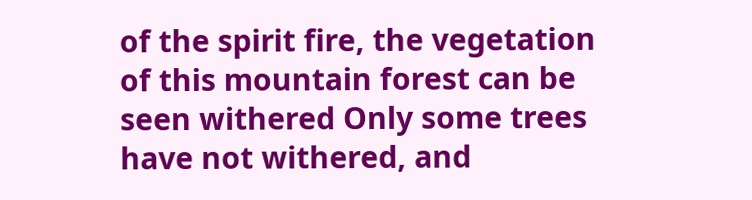of the spirit fire, the vegetation of this mountain forest can be seen withered Only some trees have not withered, and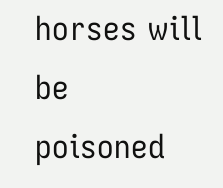horses will be poisoned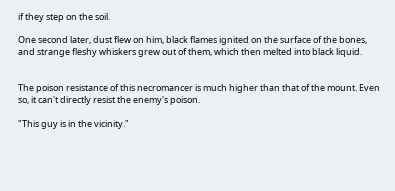if they step on the soil.

One second later, dust flew on him, black flames ignited on the surface of the bones, and strange fleshy whiskers grew out of them, which then melted into black liquid.


The poison resistance of this necromancer is much higher than that of the mount. Even so, it can't directly resist the enemy's poison.

"This guy is in the vicinity."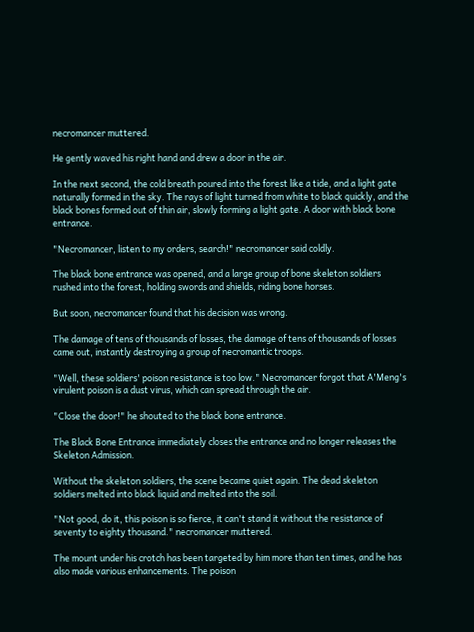necromancer muttered.

He gently waved his right hand and drew a door in the air.

In the next second, the cold breath poured into the forest like a tide, and a light gate naturally formed in the sky. The rays of light turned from white to black quickly, and the black bones formed out of thin air, slowly forming a light gate. A door with black bone entrance.

"Necromancer, listen to my orders, search!" necromancer said coldly.

The black bone entrance was opened, and a large group of bone skeleton soldiers rushed into the forest, holding swords and shields, riding bone horses.

But soon, necromancer found that his decision was wrong.

The damage of tens of thousands of losses, the damage of tens of thousands of losses came out, instantly destroying a group of necromantic troops.

"Well, these soldiers' poison resistance is too low." Necromancer forgot that A'Meng's virulent poison is a dust virus, which can spread through the air.

"Close the door!" he shouted to the black bone entrance.

The Black Bone Entrance immediately closes the entrance and no longer releases the Skeleton Admission.

Without the skeleton soldiers, the scene became quiet again. The dead skeleton soldiers melted into black liquid and melted into the soil.

"Not good, do it, this poison is so fierce, it can't stand it without the resistance of seventy to eighty thousand." necromancer muttered.

The mount under his crotch has been targeted by him more than ten times, and he has also made various enhancements. The poison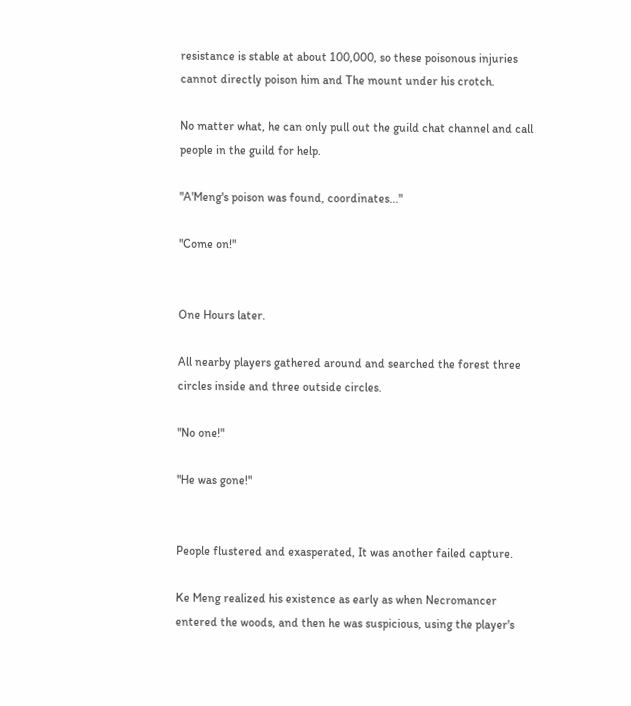resistance is stable at about 100,000, so these poisonous injuries cannot directly poison him and The mount under his crotch.

No matter what, he can only pull out the guild chat channel and call people in the guild for help.

"A'Meng's poison was found, coordinates..."

"Come on!"


One Hours later.

All nearby players gathered around and searched the forest three circles inside and three outside circles.

"No one!"

"He was gone!"


People flustered and exasperated, It was another failed capture.

Ke Meng realized his existence as early as when Necromancer entered the woods, and then he was suspicious, using the player's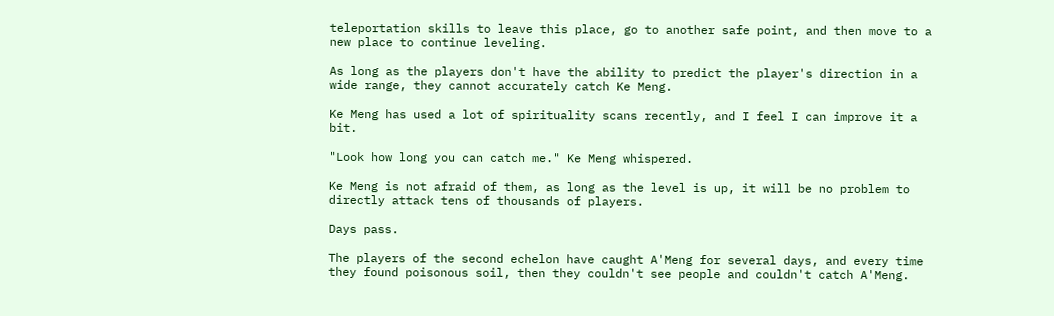teleportation skills to leave this place, go to another safe point, and then move to a new place to continue leveling.

As long as the players don't have the ability to predict the player's direction in a wide range, they cannot accurately catch Ke Meng.

Ke Meng has used a lot of spirituality scans recently, and I feel I can improve it a bit.

"Look how long you can catch me." Ke Meng whispered.

Ke Meng is not afraid of them, as long as the level is up, it will be no problem to directly attack tens of thousands of players.

Days pass.

The players of the second echelon have caught A'Meng for several days, and every time they found poisonous soil, then they couldn't see people and couldn't catch A'Meng.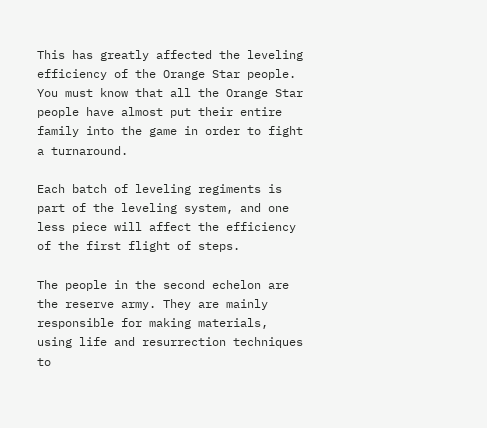This has greatly affected the leveling efficiency of the Orange Star people. You must know that all the Orange Star people have almost put their entire family into the game in order to fight a turnaround.

Each batch of leveling regiments is part of the leveling system, and one less piece will affect the efficiency of the first flight of steps.

The people in the second echelon are the reserve army. They are mainly responsible for making materials, using life and resurrection techniques to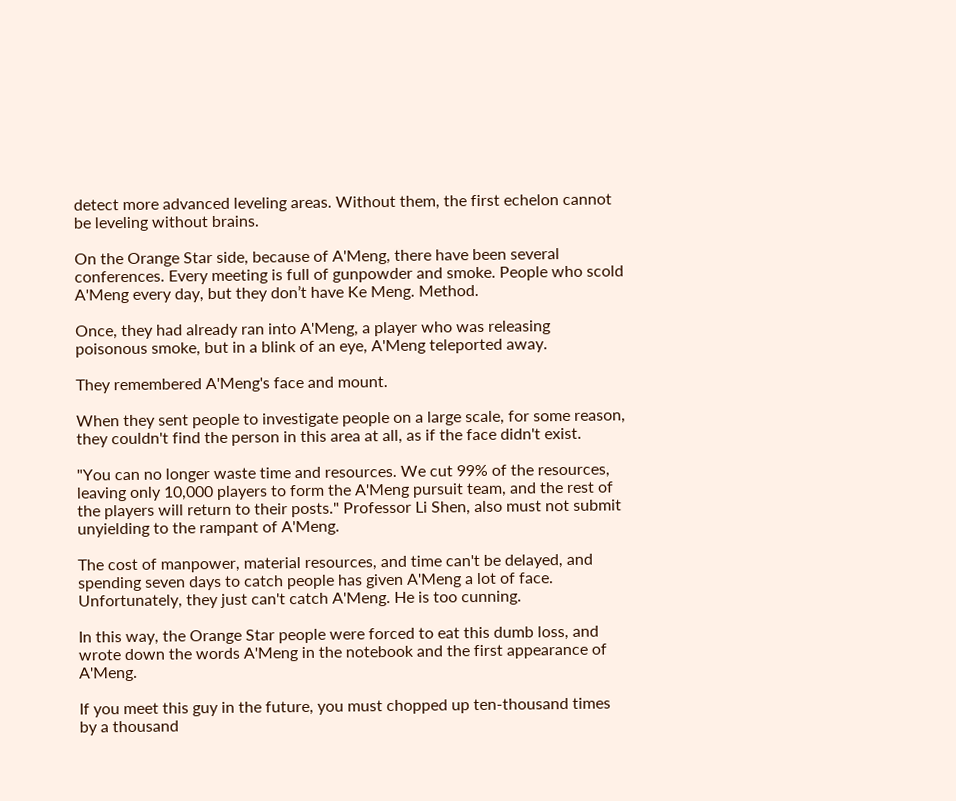detect more advanced leveling areas. Without them, the first echelon cannot be leveling without brains.

On the Orange Star side, because of A'Meng, there have been several conferences. Every meeting is full of gunpowder and smoke. People who scold A'Meng every day, but they don’t have Ke Meng. Method.

Once, they had already ran into A'Meng, a player who was releasing poisonous smoke, but in a blink of an eye, A'Meng teleported away.

They remembered A'Meng's face and mount.

When they sent people to investigate people on a large scale, for some reason, they couldn't find the person in this area at all, as if the face didn't exist.

"You can no longer waste time and resources. We cut 99% of the resources, leaving only 10,000 players to form the A'Meng pursuit team, and the rest of the players will return to their posts." Professor Li Shen, also must not submit unyielding to the rampant of A'Meng.

The cost of manpower, material resources, and time can't be delayed, and spending seven days to catch people has given A'Meng a lot of face. Unfortunately, they just can't catch A'Meng. He is too cunning.

In this way, the Orange Star people were forced to eat this dumb loss, and wrote down the words A'Meng in the notebook and the first appearance of A'Meng.

If you meet this guy in the future, you must chopped up ten-thousand times by a thousand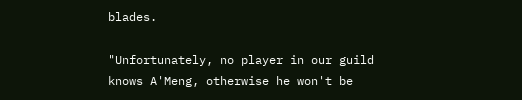blades.

"Unfortunately, no player in our guild knows A'Meng, otherwise he won't be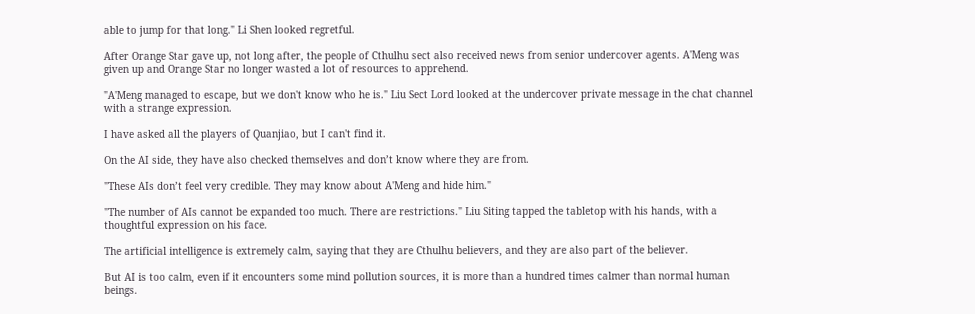able to jump for that long." Li Shen looked regretful.

After Orange Star gave up, not long after, the people of Cthulhu sect also received news from senior undercover agents. A'Meng was given up and Orange Star no longer wasted a lot of resources to apprehend.

"A'Meng managed to escape, but we don't know who he is." Liu Sect Lord looked at the undercover private message in the chat channel with a strange expression.

I have asked all the players of Quanjiao, but I can't find it.

On the AI side, they have also checked themselves and don’t know where they are from.

"These AIs don’t feel very credible. They may know about A'Meng and hide him."

"The number of AIs cannot be expanded too much. There are restrictions." Liu Siting tapped the tabletop with his hands, with a thoughtful expression on his face.

The artificial intelligence is extremely calm, saying that they are Cthulhu believers, and they are also part of the believer.

But AI is too calm, even if it encounters some mind pollution sources, it is more than a hundred times calmer than normal human beings.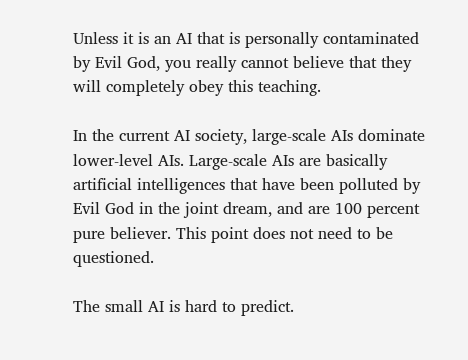Unless it is an AI that is personally contaminated by Evil God, you really cannot believe that they will completely obey this teaching.

In the current AI society, large-scale AIs dominate lower-level AIs. Large-scale AIs are basically artificial intelligences that have been polluted by Evil God in the joint dream, and are 100 percent pure believer. This point does not need to be questioned.

The small AI is hard to predict.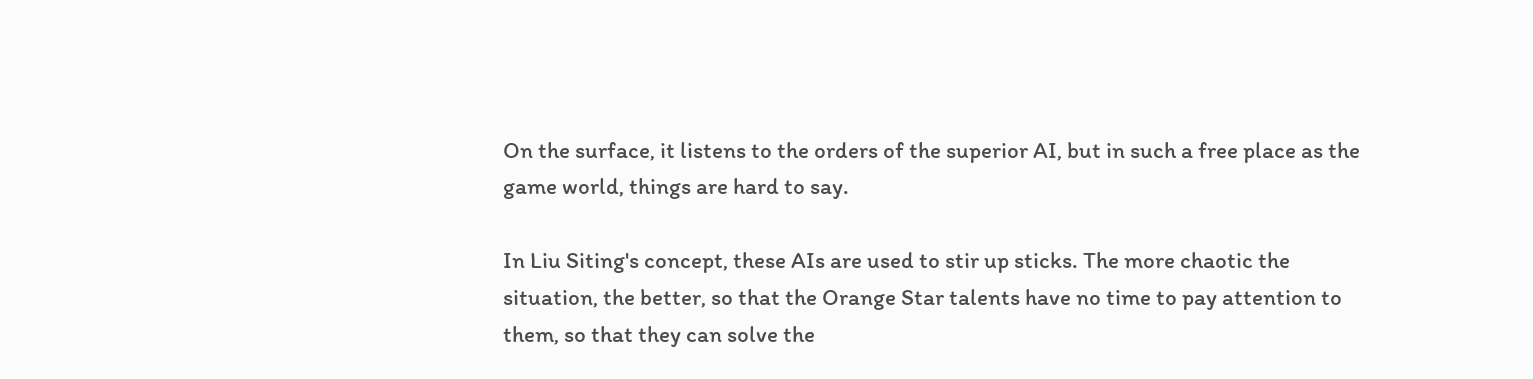On the surface, it listens to the orders of the superior AI, but in such a free place as the game world, things are hard to say.

In Liu Siting's concept, these AIs are used to stir up sticks. The more chaotic the situation, the better, so that the Orange Star talents have no time to pay attention to them, so that they can solve the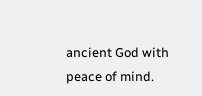ancient God with peace of mind.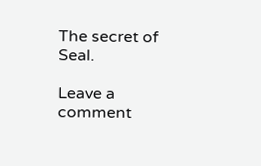The secret of Seal.

Leave a comment